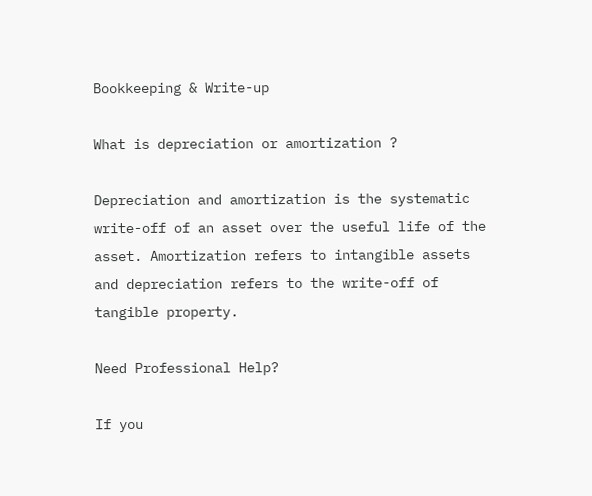Bookkeeping & Write-up

What is depreciation or amortization ?

Depreciation and amortization is the systematic write-off of an asset over the useful life of the asset. Amortization refers to intangible assets and depreciation refers to the write-off of tangible property.

Need Professional Help?

If you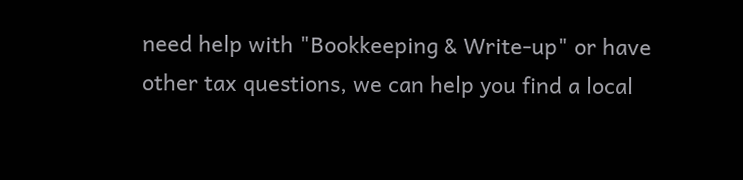need help with "Bookkeeping & Write-up" or have other tax questions, we can help you find a local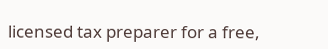licensed tax preparer for a free,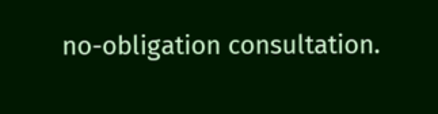no-obligation consultation.